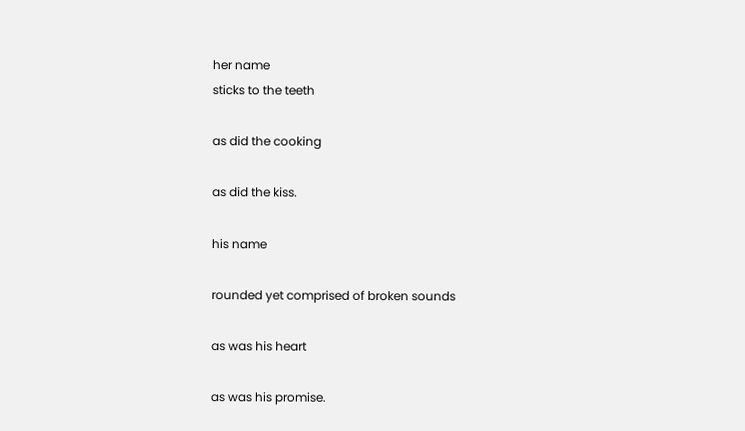her name
sticks to the teeth

as did the cooking

as did the kiss.

his name

rounded yet comprised of broken sounds

as was his heart

as was his promise.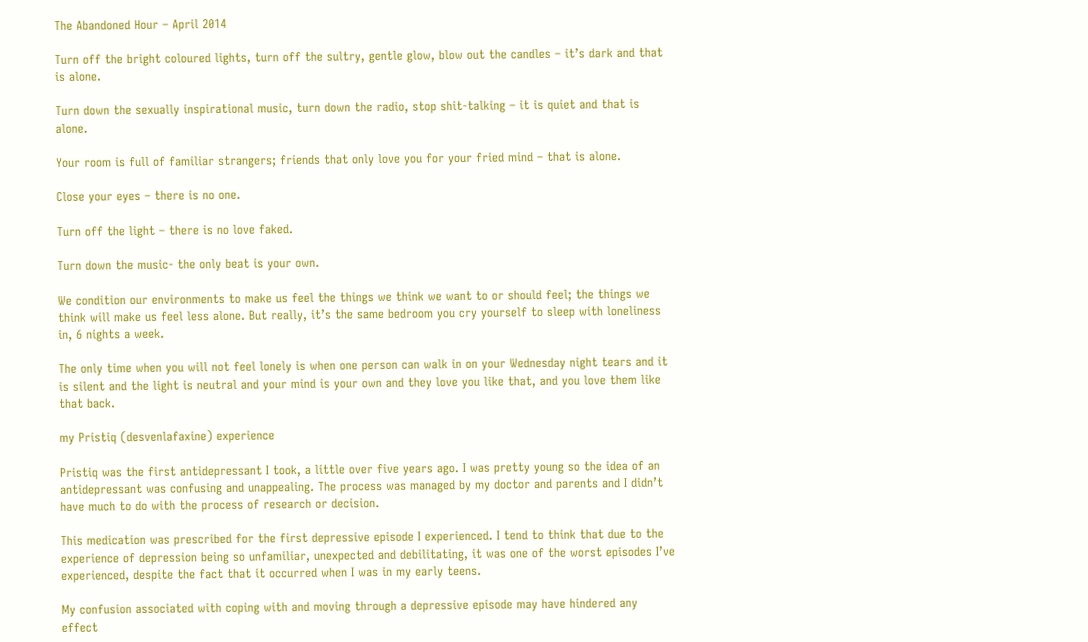The Abandoned Hour – April 2014

Turn off the bright coloured lights, turn off the sultry, gentle glow, blow out the candles – it’s dark and that is alone.

Turn down the sexually inspirational music, turn down the radio, stop shit-talking – it is quiet and that is alone.

Your room is full of familiar strangers; friends that only love you for your fried mind – that is alone.

Close your eyes – there is no one.

Turn off the light – there is no love faked.

Turn down the music- the only beat is your own.

We condition our environments to make us feel the things we think we want to or should feel; the things we think will make us feel less alone. But really, it’s the same bedroom you cry yourself to sleep with loneliness in, 6 nights a week.

The only time when you will not feel lonely is when one person can walk in on your Wednesday night tears and it is silent and the light is neutral and your mind is your own and they love you like that, and you love them like that back.

my Pristiq (desvenlafaxine) experience

Pristiq was the first antidepressant I took, a little over five years ago. I was pretty young so the idea of an antidepressant was confusing and unappealing. The process was managed by my doctor and parents and I didn’t have much to do with the process of research or decision.

This medication was prescribed for the first depressive episode I experienced. I tend to think that due to the experience of depression being so unfamiliar, unexpected and debilitating, it was one of the worst episodes I’ve experienced, despite the fact that it occurred when I was in my early teens.

My confusion associated with coping with and moving through a depressive episode may have hindered any effect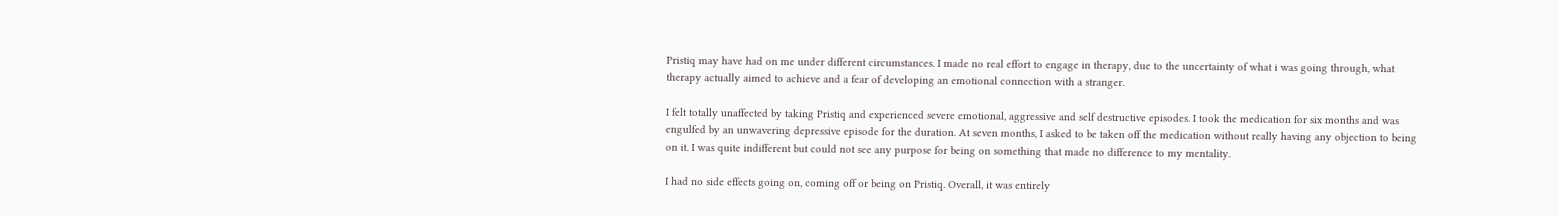Pristiq may have had on me under different circumstances. I made no real effort to engage in therapy, due to the uncertainty of what i was going through, what therapy actually aimed to achieve and a fear of developing an emotional connection with a stranger.

I felt totally unaffected by taking Pristiq and experienced severe emotional, aggressive and self destructive episodes. I took the medication for six months and was engulfed by an unwavering depressive episode for the duration. At seven months, I asked to be taken off the medication without really having any objection to being on it. I was quite indifferent but could not see any purpose for being on something that made no difference to my mentality.

I had no side effects going on, coming off or being on Pristiq. Overall, it was entirely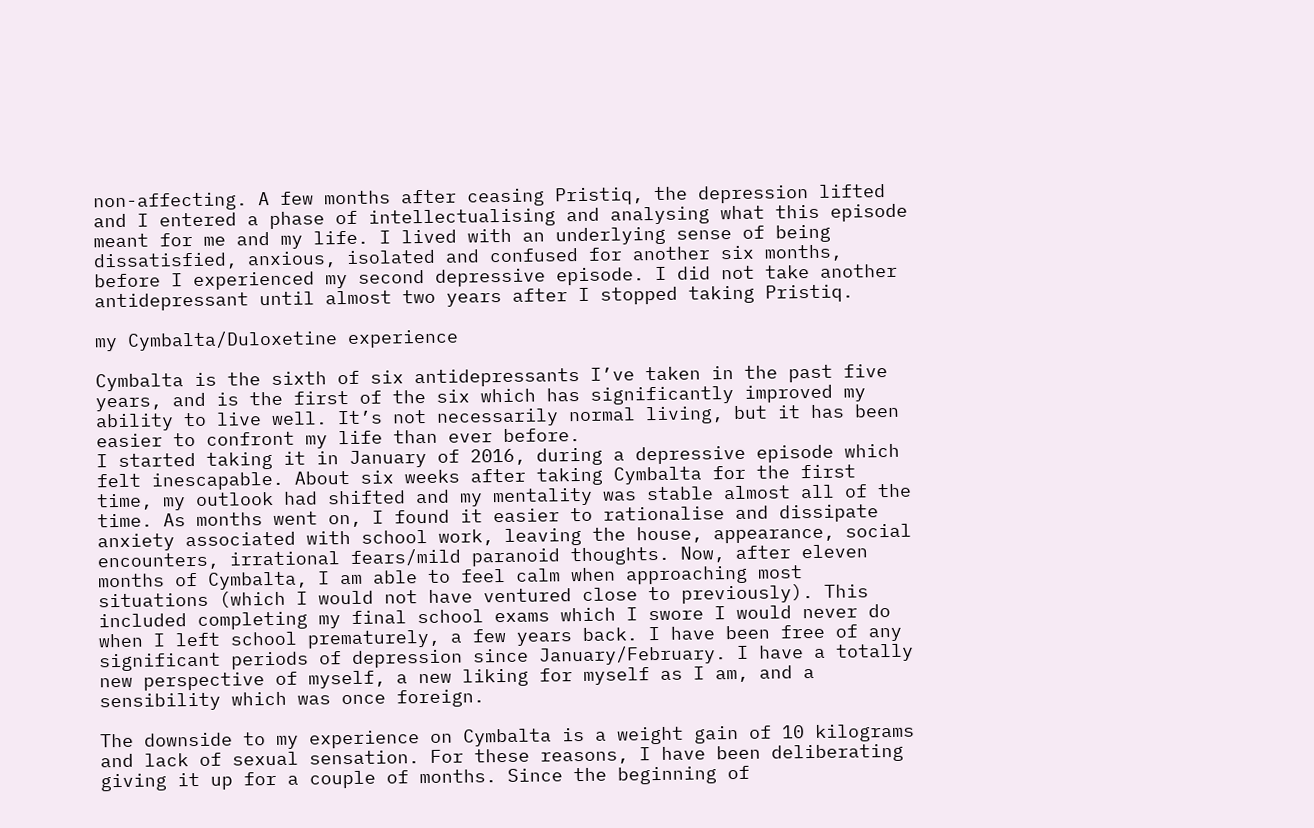non-affecting. A few months after ceasing Pristiq, the depression lifted and I entered a phase of intellectualising and analysing what this episode meant for me and my life. I lived with an underlying sense of being dissatisfied, anxious, isolated and confused for another six months, before I experienced my second depressive episode. I did not take another antidepressant until almost two years after I stopped taking Pristiq.

my Cymbalta/Duloxetine experience

Cymbalta is the sixth of six antidepressants I’ve taken in the past five years, and is the first of the six which has significantly improved my ability to live well. It’s not necessarily normal living, but it has been easier to confront my life than ever before.
I started taking it in January of 2016, during a depressive episode which felt inescapable. About six weeks after taking Cymbalta for the first time, my outlook had shifted and my mentality was stable almost all of the time. As months went on, I found it easier to rationalise and dissipate anxiety associated with school work, leaving the house, appearance, social encounters, irrational fears/mild paranoid thoughts. Now, after eleven months of Cymbalta, I am able to feel calm when approaching most situations (which I would not have ventured close to previously). This included completing my final school exams which I swore I would never do when I left school prematurely, a few years back. I have been free of any significant periods of depression since January/February. I have a totally new perspective of myself, a new liking for myself as I am, and a sensibility which was once foreign.

The downside to my experience on Cymbalta is a weight gain of 10 kilograms and lack of sexual sensation. For these reasons, I have been deliberating giving it up for a couple of months. Since the beginning of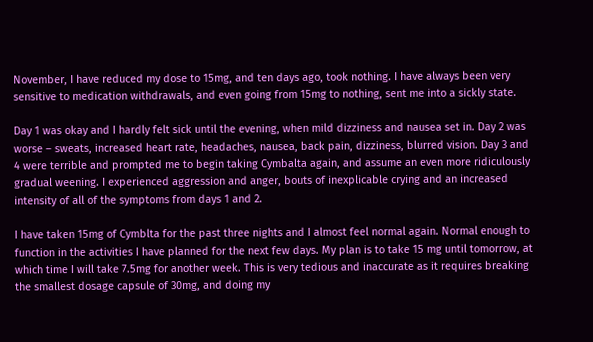November, I have reduced my dose to 15mg, and ten days ago, took nothing. I have always been very sensitive to medication withdrawals, and even going from 15mg to nothing, sent me into a sickly state.

Day 1 was okay and I hardly felt sick until the evening, when mild dizziness and nausea set in. Day 2 was worse – sweats, increased heart rate, headaches, nausea, back pain, dizziness, blurred vision. Day 3 and 4 were terrible and prompted me to begin taking Cymbalta again, and assume an even more ridiculously gradual weening. I experienced aggression and anger, bouts of inexplicable crying and an increased intensity of all of the symptoms from days 1 and 2.

I have taken 15mg of Cymblta for the past three nights and I almost feel normal again. Normal enough to function in the activities I have planned for the next few days. My plan is to take 15 mg until tomorrow, at which time I will take 7.5mg for another week. This is very tedious and inaccurate as it requires breaking the smallest dosage capsule of 30mg, and doing my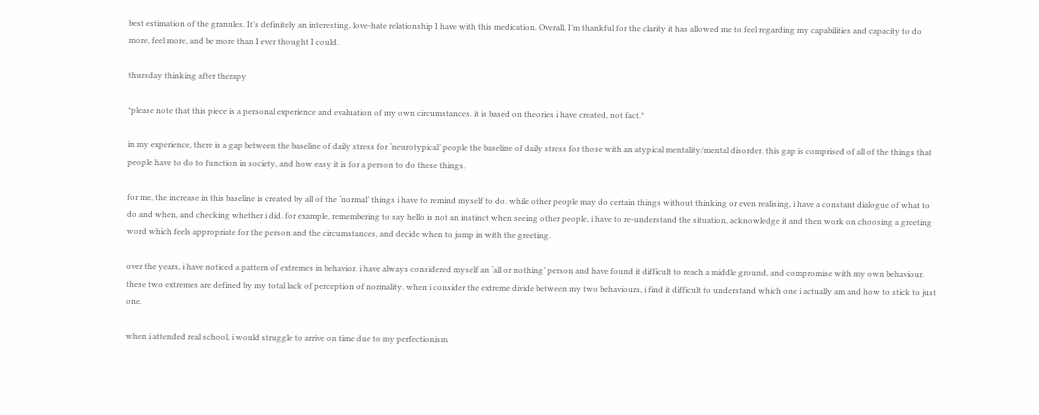best estimation of the granules. It’s definitely an interesting, love-hate relationship I have with this medication. Overall, I’m thankful for the clarity it has allowed me to feel regarding my capabilities and capacity to do more, feel more, and be more than I ever thought I could.

thursday thinking after therapy

*please note that this piece is a personal experience and evaluation of my own circumstances. it is based on theories i have created, not fact.*

in my experience, there is a gap between the baseline of daily stress for ‘neurotypical’ people the baseline of daily stress for those with an atypical mentality/mental disorder. this gap is comprised of all of the things that people have to do to function in society, and how easy it is for a person to do these things.

for me, the increase in this baseline is created by all of the ‘normal’ things i have to remind myself to do. while other people may do certain things without thinking or even realising, i have a constant dialogue of what to do and when, and checking whether i did. for example, remembering to say hello is not an instinct when seeing other people, i have to re-understand the situation, acknowledge it and then work on choosing a greeting word which feels appropriate for the person and the circumstances, and decide when to jump in with the greeting.

over the years, i have noticed a pattern of extremes in behavior. i have always considered myself an ‘all or nothing’ person and have found it difficult to reach a middle ground, and compromise with my own behaviour. these two extremes are defined by my total lack of perception of normality. when i consider the extreme divide between my two behaviours, i find it difficult to understand which one i actually am and how to stick to just one.

when i attended real school, i would struggle to arrive on time due to my perfectionism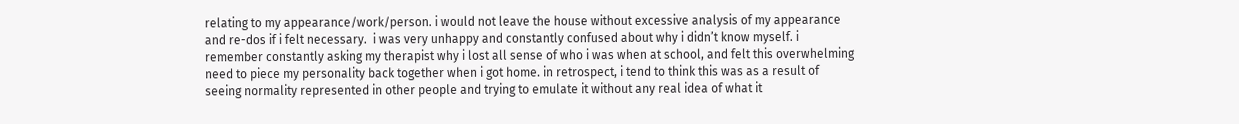relating to my appearance/work/person. i would not leave the house without excessive analysis of my appearance and re-dos if i felt necessary.  i was very unhappy and constantly confused about why i didn’t know myself. i remember constantly asking my therapist why i lost all sense of who i was when at school, and felt this overwhelming need to piece my personality back together when i got home. in retrospect, i tend to think this was as a result of seeing normality represented in other people and trying to emulate it without any real idea of what it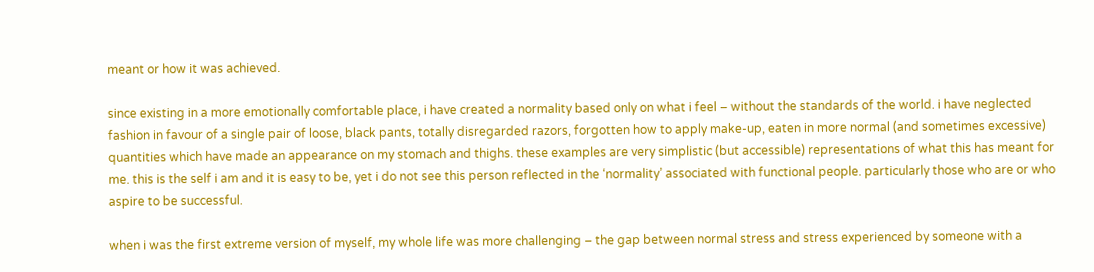meant or how it was achieved.

since existing in a more emotionally comfortable place, i have created a normality based only on what i feel – without the standards of the world. i have neglected fashion in favour of a single pair of loose, black pants, totally disregarded razors, forgotten how to apply make-up, eaten in more normal (and sometimes excessive) quantities which have made an appearance on my stomach and thighs. these examples are very simplistic (but accessible) representations of what this has meant for me. this is the self i am and it is easy to be, yet i do not see this person reflected in the ‘normality’ associated with functional people. particularly those who are or who aspire to be successful.

when i was the first extreme version of myself, my whole life was more challenging – the gap between normal stress and stress experienced by someone with a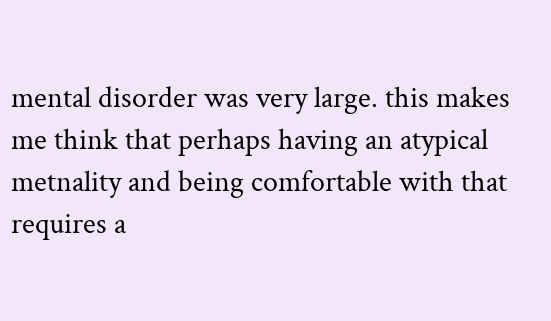mental disorder was very large. this makes me think that perhaps having an atypical metnality and being comfortable with that requires a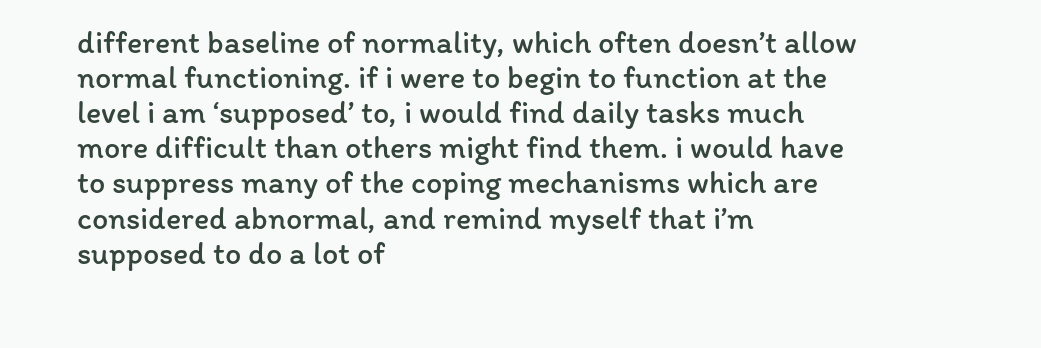different baseline of normality, which often doesn’t allow normal functioning. if i were to begin to function at the level i am ‘supposed’ to, i would find daily tasks much more difficult than others might find them. i would have to suppress many of the coping mechanisms which are considered abnormal, and remind myself that i’m supposed to do a lot of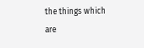the things which are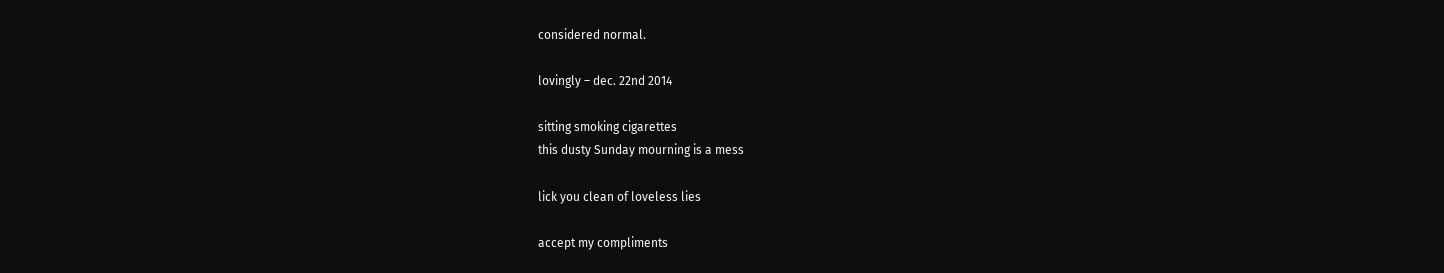considered normal.

lovingly – dec. 22nd 2014

sitting smoking cigarettes
this dusty Sunday mourning is a mess

lick you clean of loveless lies

accept my compliments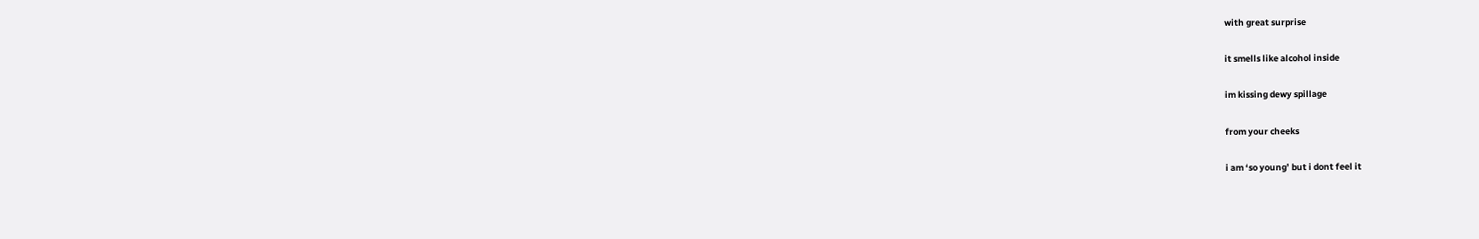with great surprise

it smells like alcohol inside

im kissing dewy spillage

from your cheeks

i am ‘so young’ but i dont feel it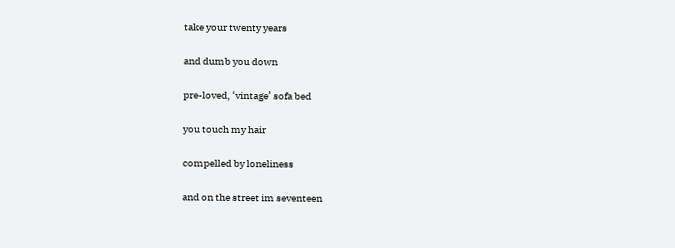take your twenty years

and dumb you down

pre-loved, ‘vintage’ sofa bed

you touch my hair

compelled by loneliness

and on the street im seventeen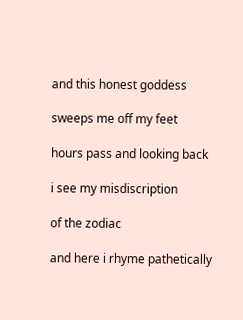and this honest goddess

sweeps me off my feet

hours pass and looking back

i see my misdiscription

of the zodiac

and here i rhyme pathetically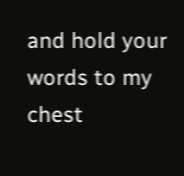and hold your words to my chest